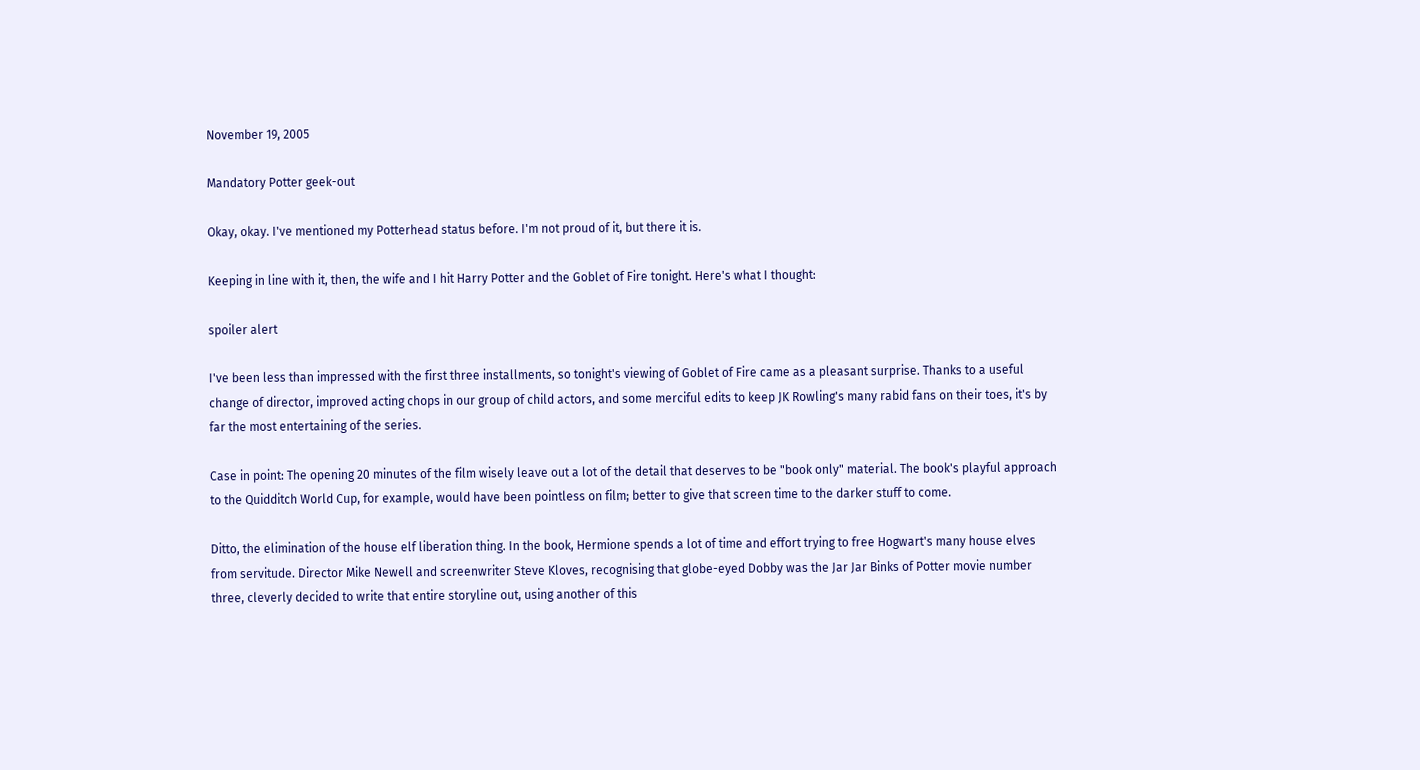November 19, 2005

Mandatory Potter geek-out

Okay, okay. I've mentioned my Potterhead status before. I'm not proud of it, but there it is.

Keeping in line with it, then, the wife and I hit Harry Potter and the Goblet of Fire tonight. Here's what I thought:

spoiler alert

I've been less than impressed with the first three installments, so tonight's viewing of Goblet of Fire came as a pleasant surprise. Thanks to a useful change of director, improved acting chops in our group of child actors, and some merciful edits to keep JK Rowling's many rabid fans on their toes, it's by far the most entertaining of the series.

Case in point: The opening 20 minutes of the film wisely leave out a lot of the detail that deserves to be "book only" material. The book's playful approach to the Quidditch World Cup, for example, would have been pointless on film; better to give that screen time to the darker stuff to come.

Ditto, the elimination of the house elf liberation thing. In the book, Hermione spends a lot of time and effort trying to free Hogwart's many house elves from servitude. Director Mike Newell and screenwriter Steve Kloves, recognising that globe-eyed Dobby was the Jar Jar Binks of Potter movie number three, cleverly decided to write that entire storyline out, using another of this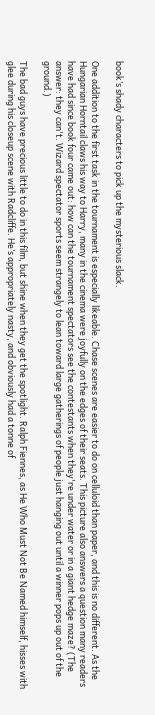book’s shady characters to pick up the mysterious slack.

One addition to the first task in the tournament is especially likeable. Chase scenes are easier to do on celluloid than paper, and this is no different. As the Hungarian Horntail claws his way to Harry, many in the cinema were joyfully on the edges of their seats. This picture also answers a question many readers have had since book four came out: how can the tournament spectators see the contestants when they're under water or in a giant hedge maze? (The answer: they can't. Wizard spectator sports seem strangely to lean toward large gatherings of people just hanging out until a winner pops up out of the ground.)

The bad guys have precious little to do in this film, but shine when they get the spotlight. Ralph Fiennes, as He Who Must Not Be Named himself, hisses with glee during his closeup scene with Radcliffe. He’s appropriately nasty, and obviously had a tonne of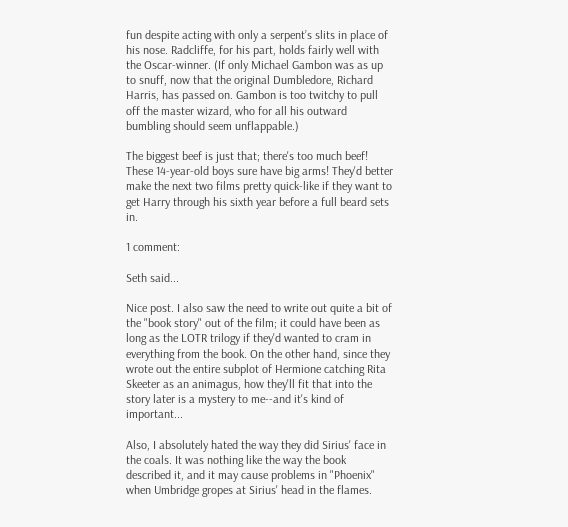fun despite acting with only a serpent’s slits in place of his nose. Radcliffe, for his part, holds fairly well with the Oscar-winner. (If only Michael Gambon was as up to snuff, now that the original Dumbledore, Richard Harris, has passed on. Gambon is too twitchy to pull off the master wizard, who for all his outward bumbling should seem unflappable.)

The biggest beef is just that; there's too much beef! These 14-year-old boys sure have big arms! They'd better make the next two films pretty quick-like if they want to get Harry through his sixth year before a full beard sets in.

1 comment:

Seth said...

Nice post. I also saw the need to write out quite a bit of the "book story" out of the film; it could have been as long as the LOTR trilogy if they'd wanted to cram in everything from the book. On the other hand, since they wrote out the entire subplot of Hermione catching Rita Skeeter as an animagus, how they'll fit that into the story later is a mystery to me--and it's kind of important...

Also, I absolutely hated the way they did Sirius' face in the coals. It was nothing like the way the book described it, and it may cause problems in "Phoenix" when Umbridge gropes at Sirius' head in the flames.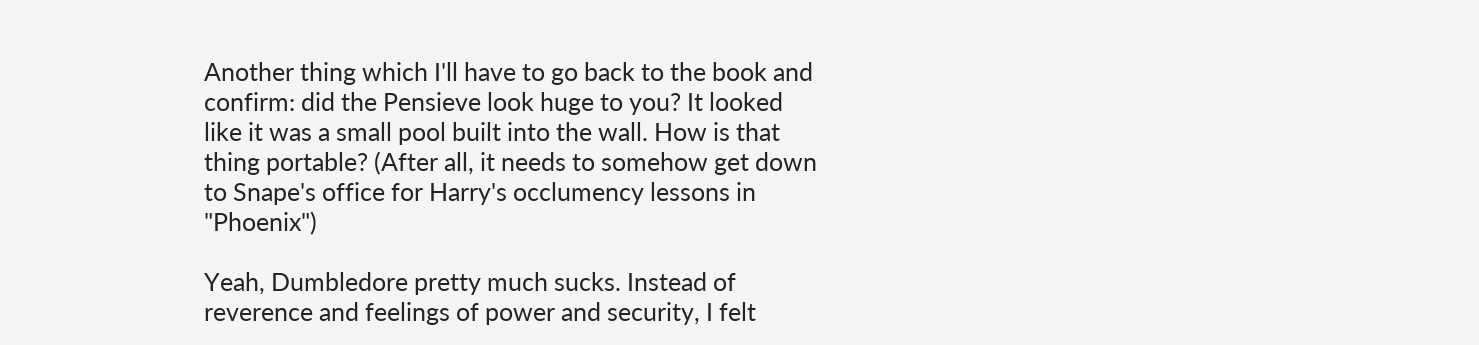Another thing which I'll have to go back to the book and confirm: did the Pensieve look huge to you? It looked like it was a small pool built into the wall. How is that thing portable? (After all, it needs to somehow get down to Snape's office for Harry's occlumency lessons in "Phoenix")

Yeah, Dumbledore pretty much sucks. Instead of reverence and feelings of power and security, I felt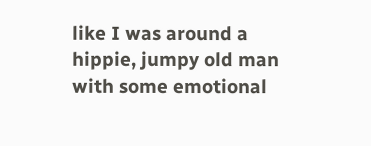like I was around a hippie, jumpy old man with some emotional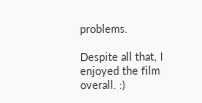problems.

Despite all that, I enjoyed the film overall. :)